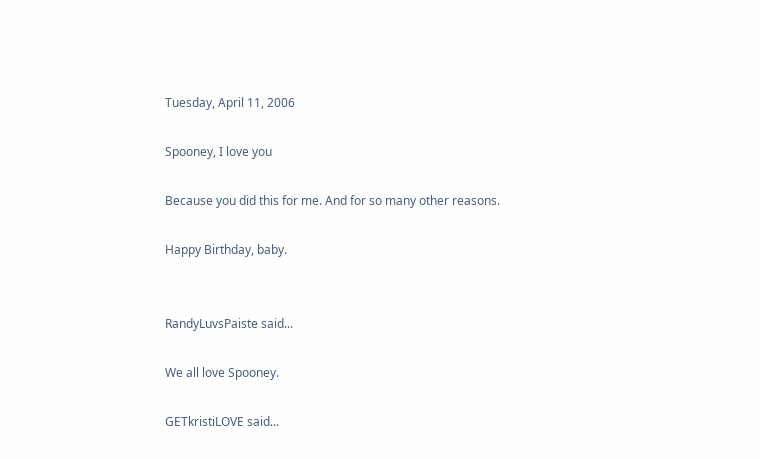Tuesday, April 11, 2006

Spooney, I love you

Because you did this for me. And for so many other reasons.

Happy Birthday, baby.


RandyLuvsPaiste said...

We all love Spooney.

GETkristiLOVE said...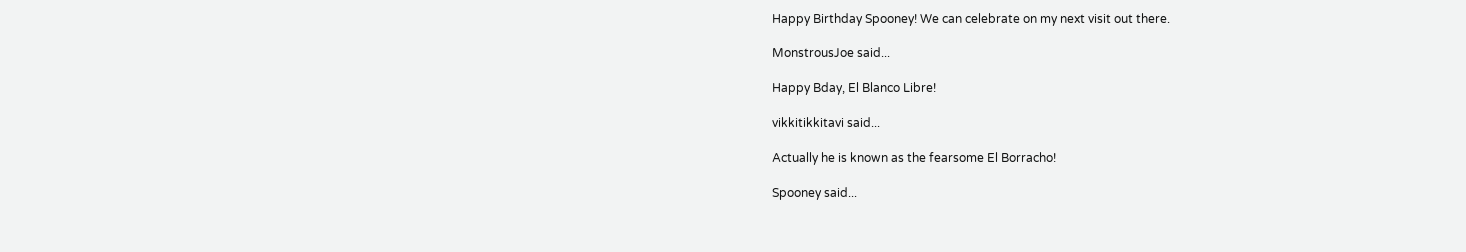Happy Birthday Spooney! We can celebrate on my next visit out there.

MonstrousJoe said...

Happy Bday, El Blanco Libre!

vikkitikkitavi said...

Actually he is known as the fearsome El Borracho!

Spooney said...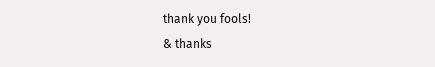thank you fools!
& thanks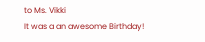to Ms. Vikki
It was a an awesome Birthday!